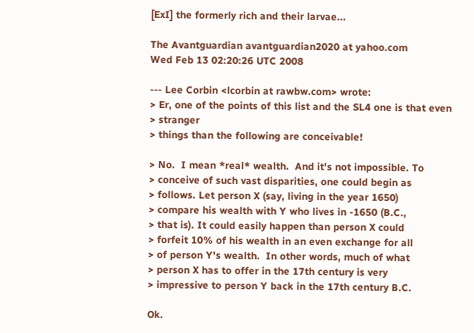[ExI] the formerly rich and their larvae...

The Avantguardian avantguardian2020 at yahoo.com
Wed Feb 13 02:20:26 UTC 2008

--- Lee Corbin <lcorbin at rawbw.com> wrote:
> Er, one of the points of this list and the SL4 one is that even
> stranger
> things than the following are conceivable!

> No.  I mean *real* wealth.  And it's not impossible. To
> conceive of such vast disparities, one could begin as
> follows. Let person X (say, living in the year 1650)
> compare his wealth with Y who lives in -1650 (B.C.,
> that is). It could easily happen than person X could
> forfeit 10% of his wealth in an even exchange for all
> of person Y's wealth.  In other words, much of what
> person X has to offer in the 17th century is very
> impressive to person Y back in the 17th century B.C.

Ok.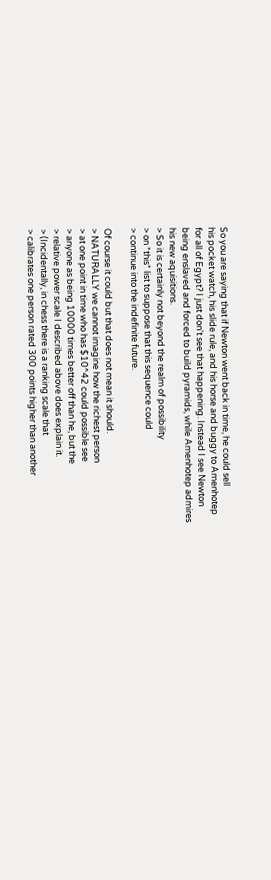So you are saying that if Newton went back in time, he could sell
his pocket watch, his slide rule, and his horse and buggy to Amenhotep
for all of Egypt? I just don't see that happening. Instead I see Newton
being enslaved and forced to build pyramids, while Amenhotep admires
his new aquisitions.
> So it is certainly not beyond the realm of possibility
> on *this* list to suppose that this sequence could
> continue into the indefinite future.

Of course it could but that does not mean it should.
> NATURALLY we cannot imagine how the richest person
> at one point in time who has $10^42 could possible see
> anyone as being 10000 times better off than he, but the
> relative power scale I described above does explain it.
> (Incidentally, in chess there is a ranking scale that
> calibrates one person rated 300 points higher than another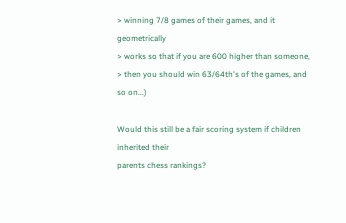> winning 7/8 games of their games, and it geometrically
> works so that if you are 600 higher than someone,
> then you should win 63/64th's of the games, and so on...)

Would this still be a fair scoring system if children inherited their
parents chess rankings?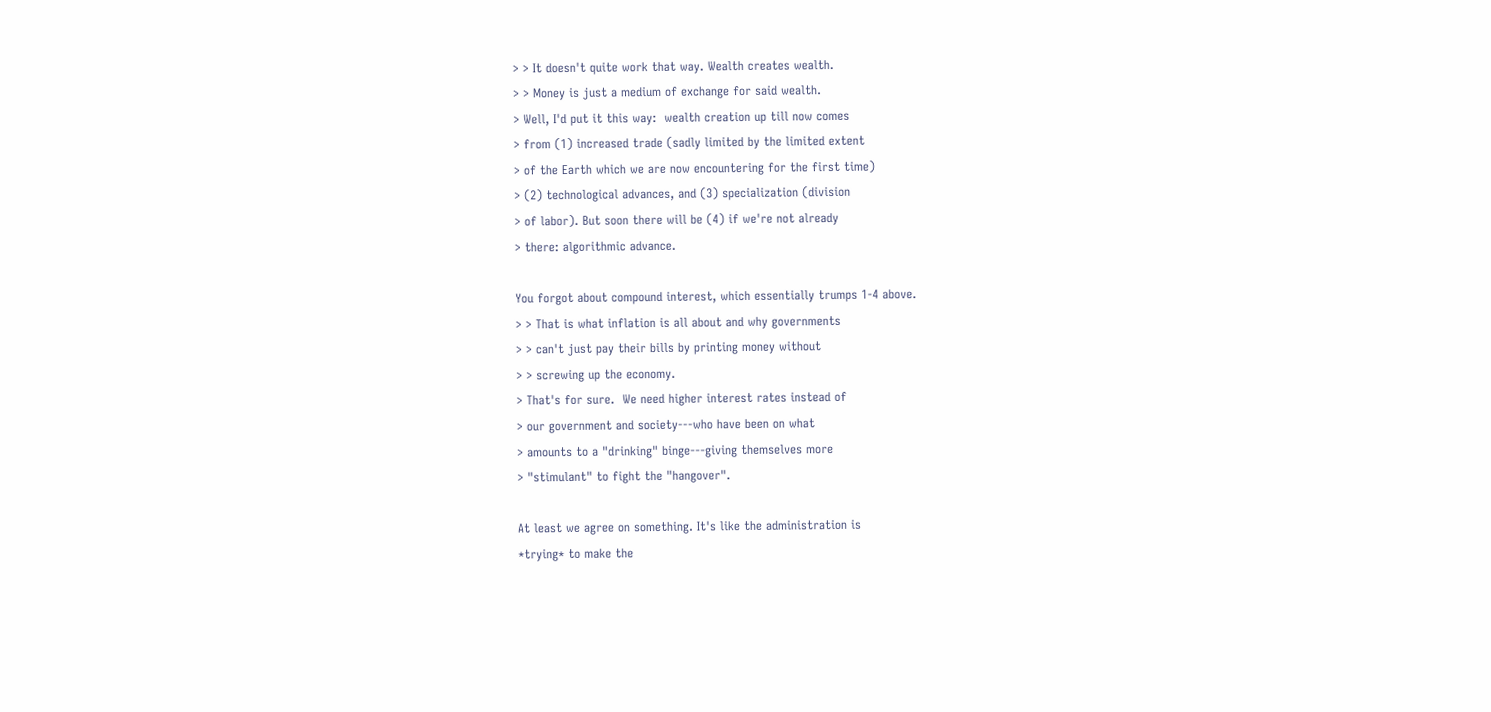> > It doesn't quite work that way. Wealth creates wealth.
> > Money is just a medium of exchange for said wealth.
> Well, I'd put it this way:  wealth creation up till now comes
> from (1) increased trade (sadly limited by the limited extent
> of the Earth which we are now encountering for the first time)
> (2) technological advances, and (3) specialization (division
> of labor). But soon there will be (4) if we're not already
> there: algorithmic advance.

You forgot about compound interest, which essentially trumps 1-4 above.
> > That is what inflation is all about and why governments
> > can't just pay their bills by printing money without
> > screwing up the economy.
> That's for sure.  We need higher interest rates instead of
> our government and society---who have been on what
> amounts to a "drinking" binge---giving themselves more
> "stimulant" to fight the "hangover".

At least we agree on something. It's like the administration is
*trying* to make the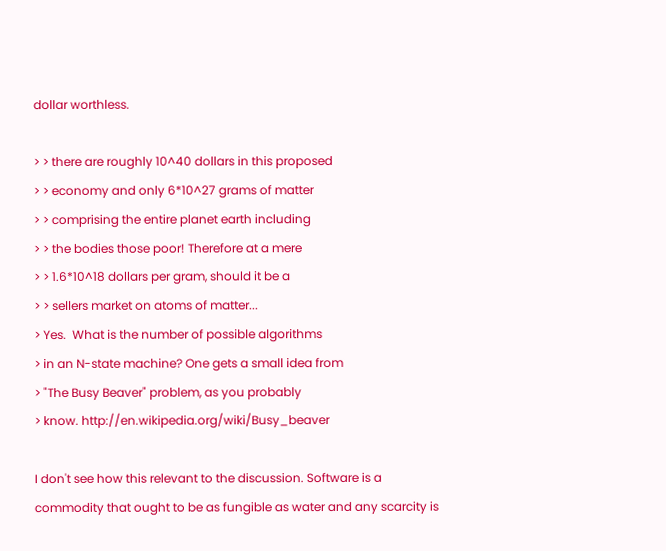dollar worthless.

> > there are roughly 10^40 dollars in this proposed
> > economy and only 6*10^27 grams of matter
> > comprising the entire planet earth including
> > the bodies those poor! Therefore at a mere
> > 1.6*10^18 dollars per gram, should it be a
> > sellers market on atoms of matter...
> Yes.  What is the number of possible algorithms
> in an N-state machine? One gets a small idea from
> "The Busy Beaver" problem, as you probably
> know. http://en.wikipedia.org/wiki/Busy_beaver

I don't see how this relevant to the discussion. Software is a
commodity that ought to be as fungible as water and any scarcity is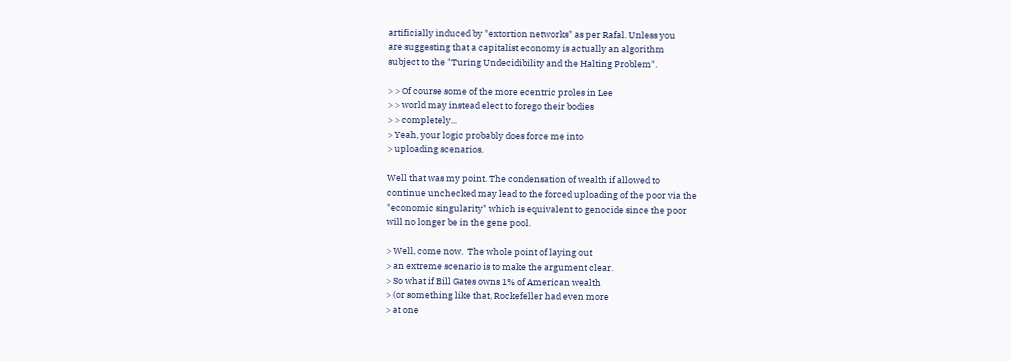artificially induced by "extortion networks" as per Rafal. Unless you
are suggesting that a capitalist economy is actually an algorithm
subject to the "Turing Undecidibility and the Halting Problem".

> > Of course some of the more ecentric proles in Lee
> > world may instead elect to forego their bodies
> > completely...
> Yeah, your logic probably does force me into
> uploading scenarios.

Well that was my point. The condensation of wealth if allowed to
continue unchecked may lead to the forced uploading of the poor via the
"economic singularity" which is equivalent to genocide since the poor
will no longer be in the gene pool.

> Well, come now.  The whole point of laying out
> an extreme scenario is to make the argument clear.
> So what if Bill Gates owns 1% of American wealth
> (or something like that, Rockefeller had even more
> at one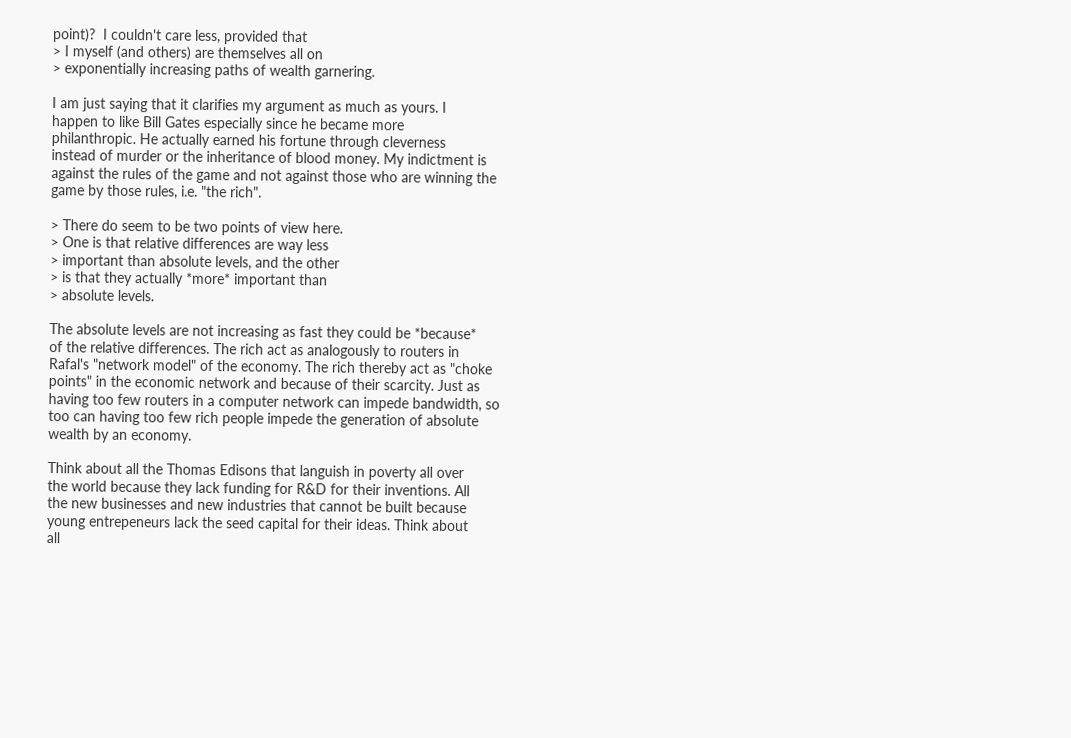point)?  I couldn't care less, provided that
> I myself (and others) are themselves all on
> exponentially increasing paths of wealth garnering.

I am just saying that it clarifies my argument as much as yours. I
happen to like Bill Gates especially since he became more
philanthropic. He actually earned his fortune through cleverness
instead of murder or the inheritance of blood money. My indictment is
against the rules of the game and not against those who are winning the
game by those rules, i.e. "the rich".

> There do seem to be two points of view here.
> One is that relative differences are way less
> important than absolute levels, and the other
> is that they actually *more* important than
> absolute levels.

The absolute levels are not increasing as fast they could be *because*
of the relative differences. The rich act as analogously to routers in
Rafal's "network model" of the economy. The rich thereby act as "choke
points" in the economic network and because of their scarcity. Just as
having too few routers in a computer network can impede bandwidth, so
too can having too few rich people impede the generation of absolute
wealth by an economy.

Think about all the Thomas Edisons that languish in poverty all over
the world because they lack funding for R&D for their inventions. All
the new businesses and new industries that cannot be built because
young entrepeneurs lack the seed capital for their ideas. Think about
all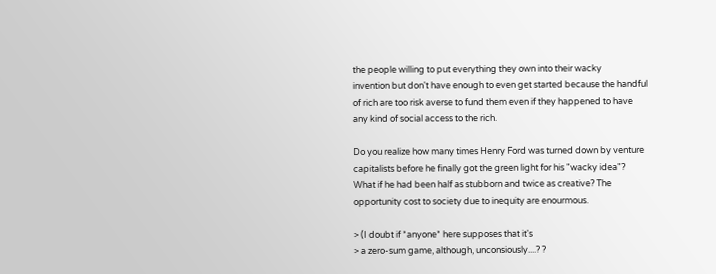the people willing to put everything they own into their wacky
invention but don't have enough to even get started because the handful
of rich are too risk averse to fund them even if they happened to have
any kind of social access to the rich.

Do you realize how many times Henry Ford was turned down by venture
capitalists before he finally got the green light for his "wacky idea"?
What if he had been half as stubborn and twice as creative? The
opportunity cost to society due to inequity are enourmous.

> (I doubt if *anyone* here supposes that it's
> a zero-sum game, although, unconsiously....? ?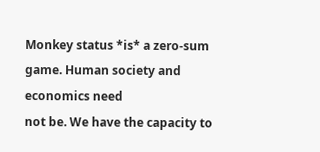Monkey status *is* a zero-sum game. Human society and economics need
not be. We have the capacity to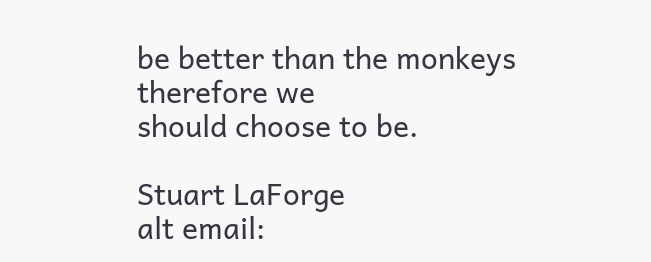be better than the monkeys therefore we
should choose to be.

Stuart LaForge
alt email: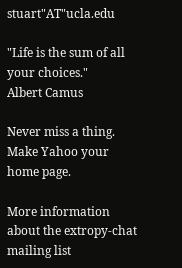stuart"AT"ucla.edu

"Life is the sum of all your choices."
Albert Camus

Never miss a thing.  Make Yahoo your home page.

More information about the extropy-chat mailing list